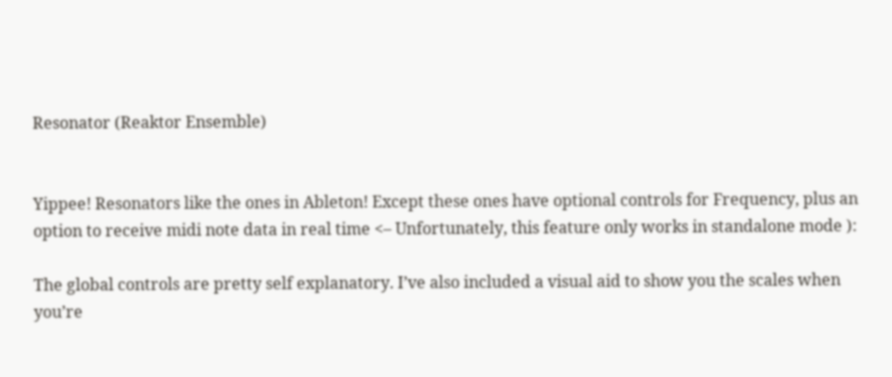Resonator (Reaktor Ensemble)


Yippee! Resonators like the ones in Ableton! Except these ones have optional controls for Frequency, plus an option to receive midi note data in real time <– Unfortunately, this feature only works in standalone mode ):

The global controls are pretty self explanatory. I’ve also included a visual aid to show you the scales when you’re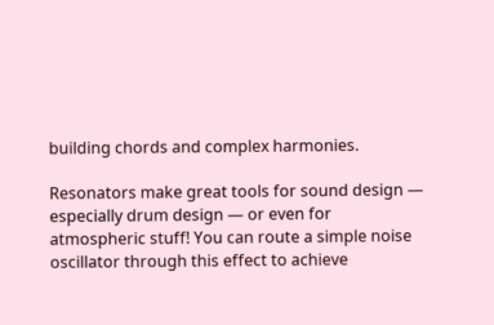building chords and complex harmonies.

Resonators make great tools for sound design — especially drum design — or even for atmospheric stuff! You can route a simple noise oscillator through this effect to achieve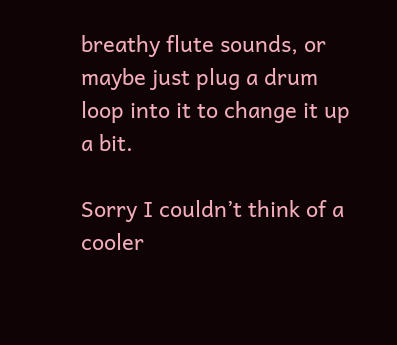breathy flute sounds, or maybe just plug a drum loop into it to change it up a bit.

Sorry I couldn’t think of a cooler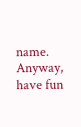name. Anyway, have fun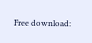Free download: